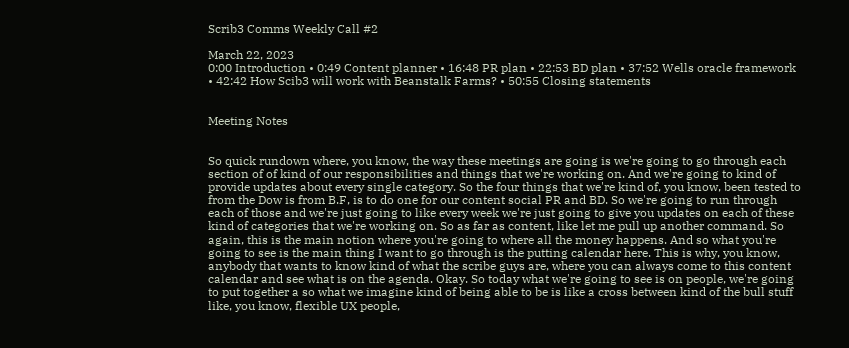Scrib3 Comms Weekly Call #2

March 22, 2023
0:00 Introduction • 0:49 Content planner • 16:48 PR plan • 22:53 BD plan • 37:52 Wells oracle framework • 42:42 How Scib3 will work with Beanstalk Farms? • 50:55 Closing statements


Meeting Notes


So quick rundown where, you know, the way these meetings are going is we're going to go through each section of of kind of our responsibilities and things that we're working on. And we're going to kind of provide updates about every single category. So the four things that we're kind of, you know, been tested to from the Dow is from B.F, is to do one for our content social PR and BD. So we're going to run through each of those and we're just going to like every week we're just going to give you updates on each of these kind of categories that we're working on. So as far as content, like let me pull up another command. So again, this is the main notion where you're going to where all the money happens. And so what you're going to see is the main thing I want to go through is the putting calendar here. This is why, you know, anybody that wants to know kind of what the scribe guys are, where you can always come to this content calendar and see what is on the agenda. Okay. So today what we're going to see is on people, we're going to put together a so what we imagine kind of being able to be is like a cross between kind of the bull stuff like, you know, flexible UX people,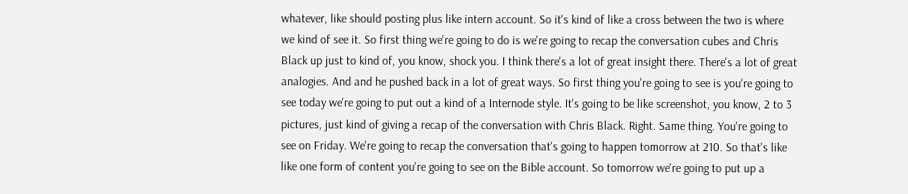whatever, like should posting plus like intern account. So it's kind of like a cross between the two is where we kind of see it. So first thing we're going to do is we're going to recap the conversation cubes and Chris Black up just to kind of, you know, shock you. I think there's a lot of great insight there. There's a lot of great analogies. And and he pushed back in a lot of great ways. So first thing you're going to see is you're going to see today we're going to put out a kind of a Internode style. It's going to be like screenshot, you know, 2 to 3 pictures, just kind of giving a recap of the conversation with Chris Black. Right. Same thing. You're going to see on Friday. We're going to recap the conversation that's going to happen tomorrow at 210. So that's like like one form of content you're going to see on the Bible account. So tomorrow we're going to put up a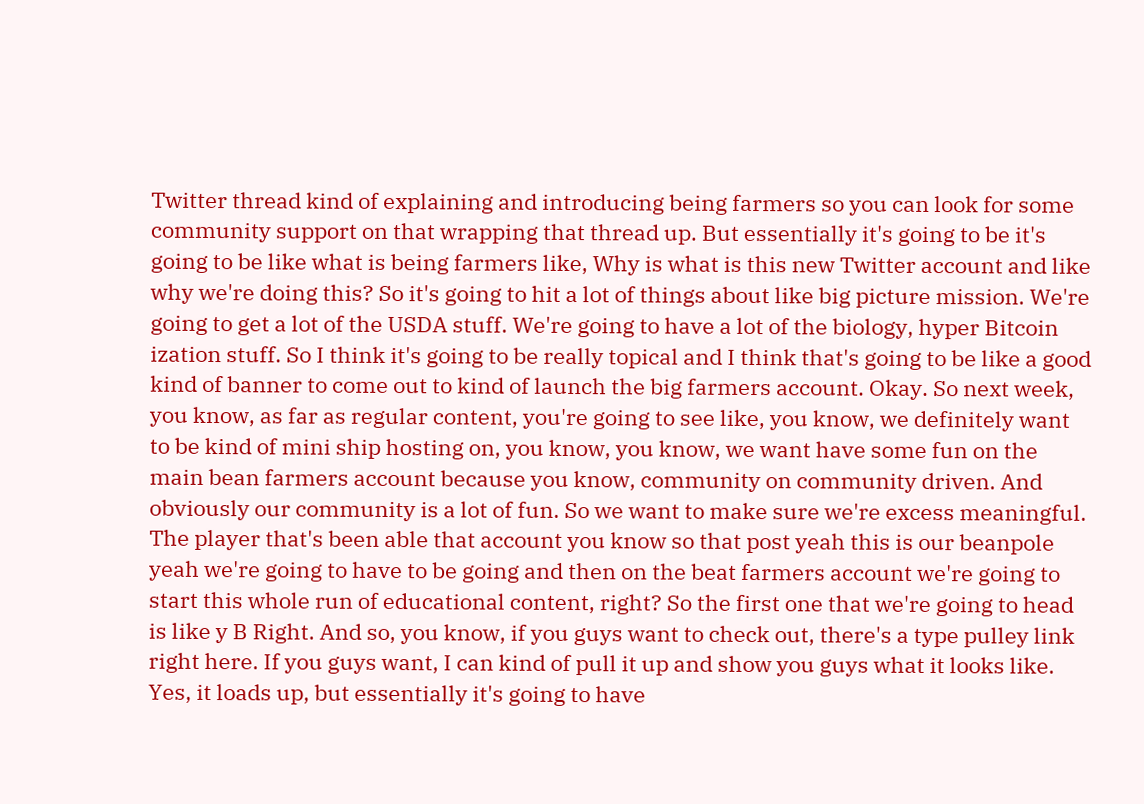Twitter thread kind of explaining and introducing being farmers so you can look for some community support on that wrapping that thread up. But essentially it's going to be it's going to be like what is being farmers like, Why is what is this new Twitter account and like why we're doing this? So it's going to hit a lot of things about like big picture mission. We're going to get a lot of the USDA stuff. We're going to have a lot of the biology, hyper Bitcoin ization stuff. So I think it's going to be really topical and I think that's going to be like a good kind of banner to come out to kind of launch the big farmers account. Okay. So next week, you know, as far as regular content, you're going to see like, you know, we definitely want to be kind of mini ship hosting on, you know, you know, we want have some fun on the main bean farmers account because you know, community on community driven. And obviously our community is a lot of fun. So we want to make sure we're excess meaningful. The player that's been able that account you know so that post yeah this is our beanpole yeah we're going to have to be going and then on the beat farmers account we're going to start this whole run of educational content, right? So the first one that we're going to head is like y B Right. And so, you know, if you guys want to check out, there's a type pulley link right here. If you guys want, I can kind of pull it up and show you guys what it looks like. Yes, it loads up, but essentially it's going to have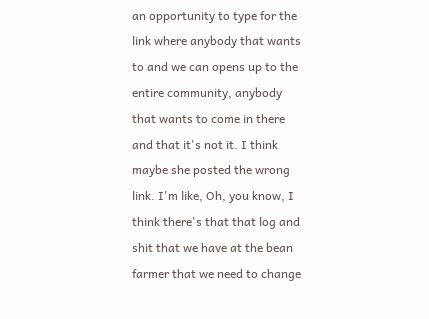an opportunity to type for the link where anybody that wants to and we can opens up to the entire community, anybody that wants to come in there and that it's not it. I think maybe she posted the wrong link. I'm like, Oh, you know, I think there's that that log and shit that we have at the bean farmer that we need to change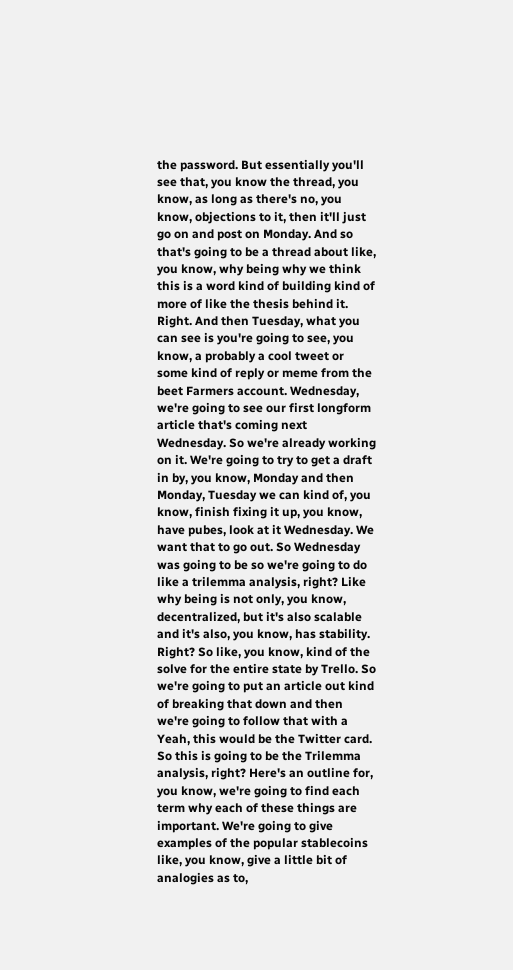the password. But essentially you'll see that, you know the thread, you know, as long as there's no, you know, objections to it, then it'll just go on and post on Monday. And so that's going to be a thread about like, you know, why being why we think this is a word kind of building kind of more of like the thesis behind it. Right. And then Tuesday, what you can see is you're going to see, you know, a probably a cool tweet or some kind of reply or meme from the beet Farmers account. Wednesday, we're going to see our first longform article that's coming next Wednesday. So we're already working on it. We're going to try to get a draft in by, you know, Monday and then Monday, Tuesday we can kind of, you know, finish fixing it up, you know, have pubes, look at it Wednesday. We want that to go out. So Wednesday was going to be so we're going to do like a trilemma analysis, right? Like why being is not only, you know, decentralized, but it's also scalable and it's also, you know, has stability. Right? So like, you know, kind of the solve for the entire state by Trello. So we're going to put an article out kind of breaking that down and then we're going to follow that with a Yeah, this would be the Twitter card. So this is going to be the Trilemma analysis, right? Here's an outline for, you know, we're going to find each term why each of these things are important. We're going to give examples of the popular stablecoins like, you know, give a little bit of analogies as to,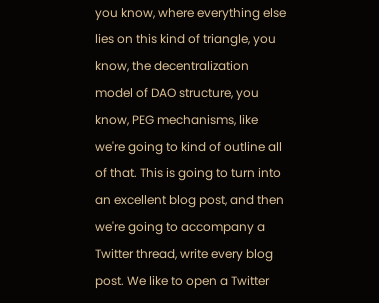you know, where everything else lies on this kind of triangle, you know, the decentralization model of DAO structure, you know, PEG mechanisms, like we're going to kind of outline all of that. This is going to turn into an excellent blog post, and then we're going to accompany a Twitter thread, write every blog post. We like to open a Twitter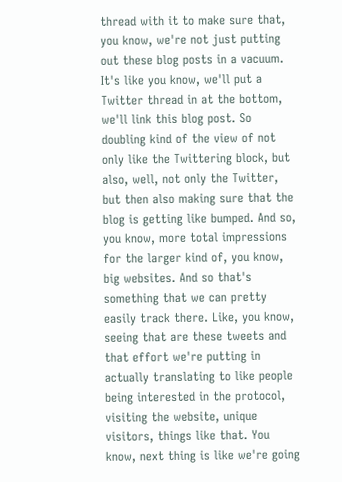thread with it to make sure that, you know, we're not just putting out these blog posts in a vacuum. It's like you know, we'll put a Twitter thread in at the bottom, we'll link this blog post. So doubling kind of the view of not only like the Twittering block, but also, well, not only the Twitter, but then also making sure that the blog is getting like bumped. And so, you know, more total impressions for the larger kind of, you know, big websites. And so that's something that we can pretty easily track there. Like, you know, seeing that are these tweets and that effort we're putting in actually translating to like people being interested in the protocol, visiting the website, unique visitors, things like that. You know, next thing is like we're going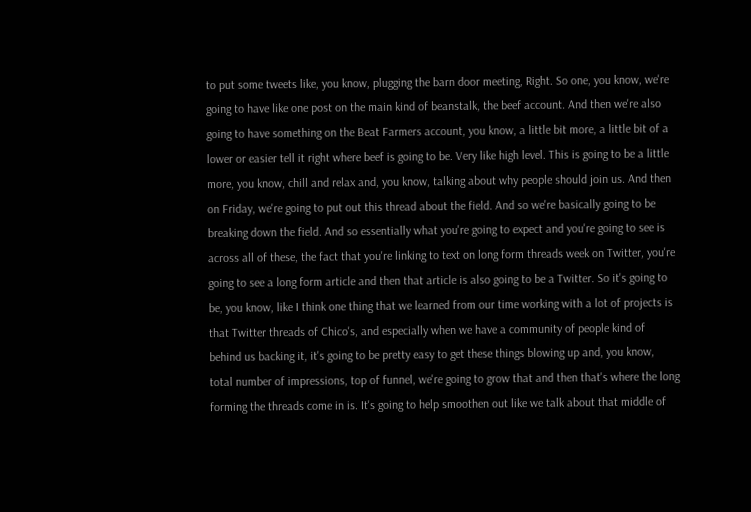to put some tweets like, you know, plugging the barn door meeting, Right. So one, you know, we're going to have like one post on the main kind of beanstalk, the beef account. And then we're also going to have something on the Beat Farmers account, you know, a little bit more, a little bit of a lower or easier tell it right where beef is going to be. Very like high level. This is going to be a little more, you know, chill and relax and, you know, talking about why people should join us. And then on Friday, we're going to put out this thread about the field. And so we're basically going to be breaking down the field. And so essentially what you're going to expect and you're going to see is across all of these, the fact that you're linking to text on long form threads week on Twitter, you're going to see a long form article and then that article is also going to be a Twitter. So it's going to be, you know, like I think one thing that we learned from our time working with a lot of projects is that Twitter threads of Chico's, and especially when we have a community of people kind of behind us backing it, it's going to be pretty easy to get these things blowing up and, you know, total number of impressions, top of funnel, we're going to grow that and then that's where the long forming the threads come in is. It's going to help smoothen out like we talk about that middle of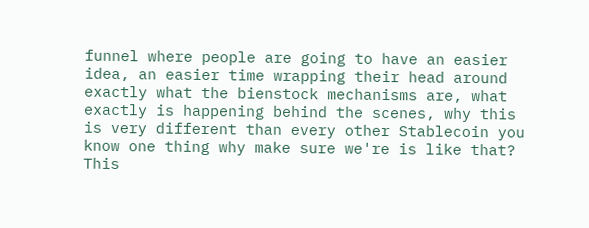funnel where people are going to have an easier idea, an easier time wrapping their head around exactly what the bienstock mechanisms are, what exactly is happening behind the scenes, why this is very different than every other Stablecoin you know one thing why make sure we're is like that? This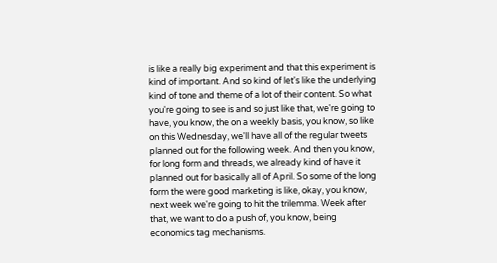is like a really big experiment and that this experiment is kind of important. And so kind of let's like the underlying kind of tone and theme of a lot of their content. So what you're going to see is and so just like that, we're going to have, you know, the on a weekly basis, you know, so like on this Wednesday, we'll have all of the regular tweets planned out for the following week. And then you know, for long form and threads, we already kind of have it planned out for basically all of April. So some of the long form the were good marketing is like, okay, you know, next week we're going to hit the trilemma. Week after that, we want to do a push of, you know, being economics tag mechanisms.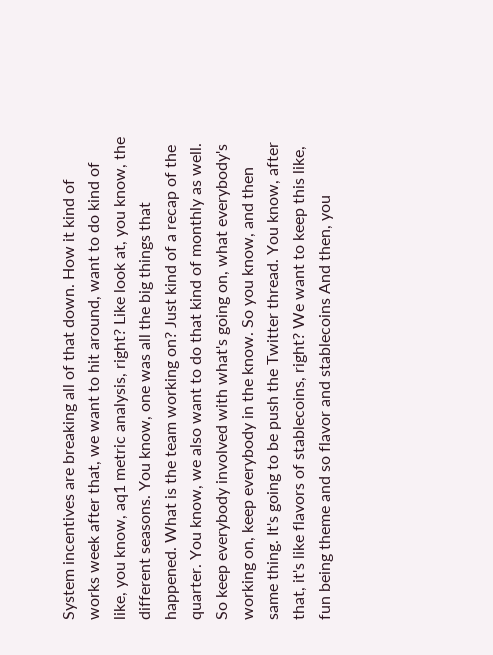System incentives are breaking all of that down. How it kind of works week after that, we want to hit around, want to do kind of like, you know, aq1 metric analysis, right? Like look at, you know, the different seasons. You know, one was all the big things that happened. What is the team working on? Just kind of a recap of the quarter. You know, we also want to do that kind of monthly as well. So keep everybody involved with what's going on, what everybody's working on, keep everybody in the know. So you know, and then same thing. It's going to be push the Twitter thread. You know, after that, it's like flavors of stablecoins, right? We want to keep this like, fun being theme and so flavor and stablecoins And then, you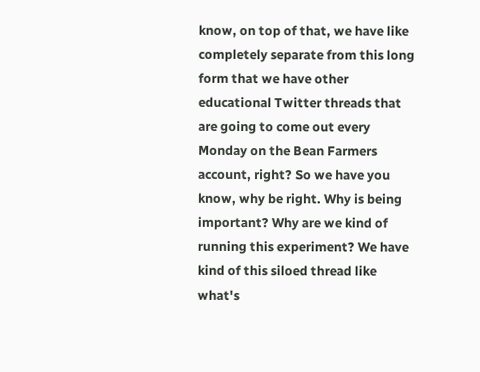know, on top of that, we have like completely separate from this long form that we have other educational Twitter threads that are going to come out every Monday on the Bean Farmers account, right? So we have you know, why be right. Why is being important? Why are we kind of running this experiment? We have kind of this siloed thread like what's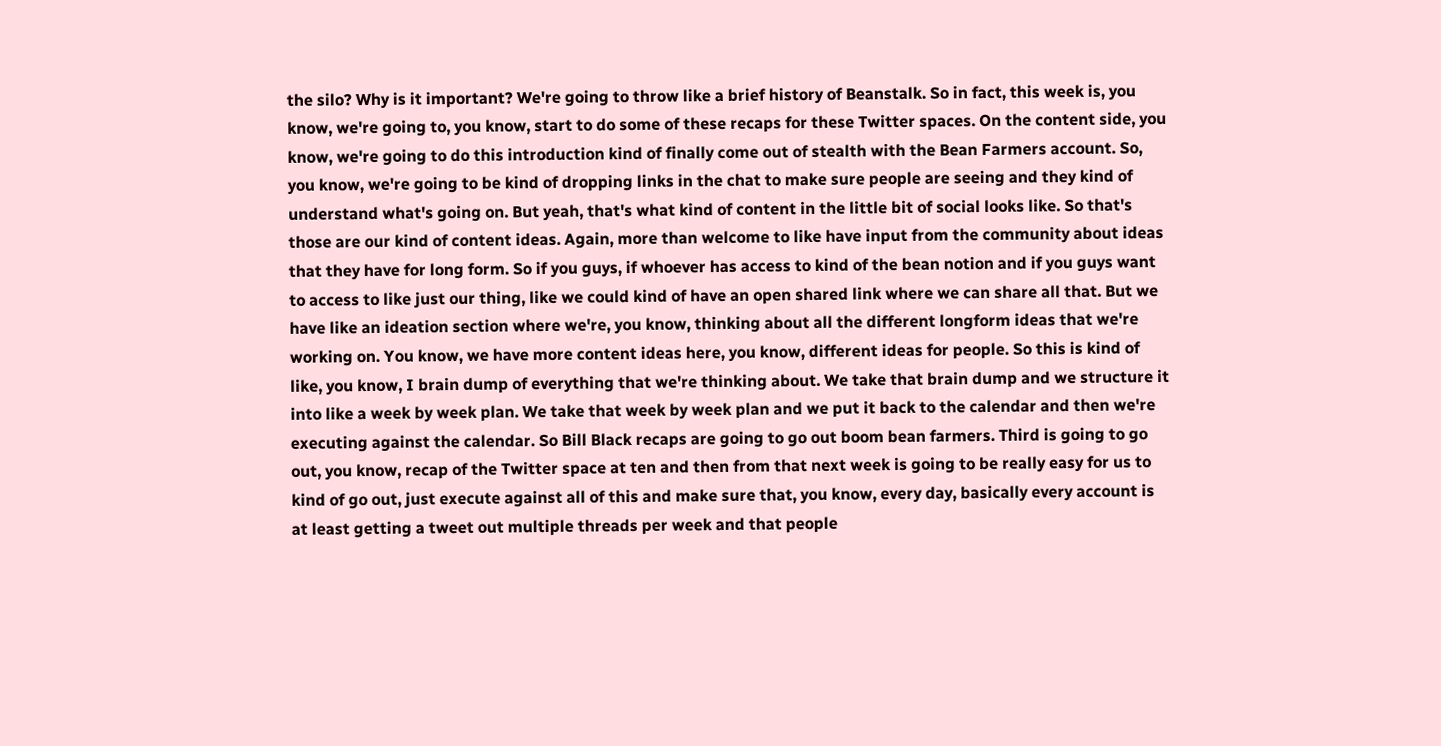the silo? Why is it important? We're going to throw like a brief history of Beanstalk. So in fact, this week is, you know, we're going to, you know, start to do some of these recaps for these Twitter spaces. On the content side, you know, we're going to do this introduction kind of finally come out of stealth with the Bean Farmers account. So, you know, we're going to be kind of dropping links in the chat to make sure people are seeing and they kind of understand what's going on. But yeah, that's what kind of content in the little bit of social looks like. So that's those are our kind of content ideas. Again, more than welcome to like have input from the community about ideas that they have for long form. So if you guys, if whoever has access to kind of the bean notion and if you guys want to access to like just our thing, like we could kind of have an open shared link where we can share all that. But we have like an ideation section where we're, you know, thinking about all the different longform ideas that we're working on. You know, we have more content ideas here, you know, different ideas for people. So this is kind of like, you know, I brain dump of everything that we're thinking about. We take that brain dump and we structure it into like a week by week plan. We take that week by week plan and we put it back to the calendar and then we're executing against the calendar. So Bill Black recaps are going to go out boom bean farmers. Third is going to go out, you know, recap of the Twitter space at ten and then from that next week is going to be really easy for us to kind of go out, just execute against all of this and make sure that, you know, every day, basically every account is at least getting a tweet out multiple threads per week and that people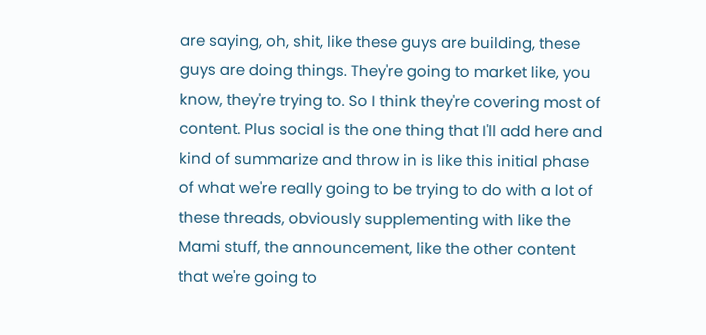are saying, oh, shit, like these guys are building, these guys are doing things. They're going to market like, you know, they're trying to. So I think they're covering most of content. Plus social is the one thing that I'll add here and kind of summarize and throw in is like this initial phase of what we're really going to be trying to do with a lot of these threads, obviously supplementing with like the Mami stuff, the announcement, like the other content that we're going to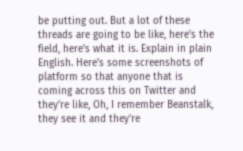be putting out. But a lot of these threads are going to be like, here's the field, here's what it is. Explain in plain English. Here's some screenshots of platform so that anyone that is coming across this on Twitter and they're like, Oh, I remember Beanstalk, they see it and they're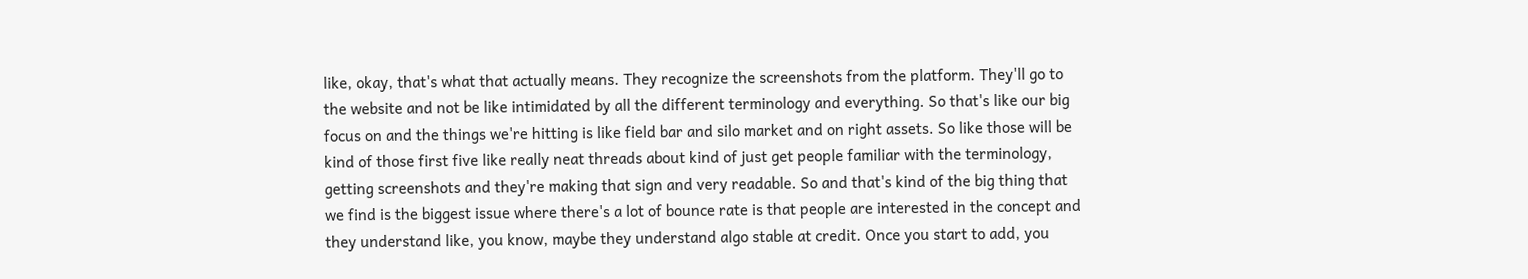like, okay, that's what that actually means. They recognize the screenshots from the platform. They'll go to the website and not be like intimidated by all the different terminology and everything. So that's like our big focus on and the things we're hitting is like field bar and silo market and on right assets. So like those will be kind of those first five like really neat threads about kind of just get people familiar with the terminology, getting screenshots and they're making that sign and very readable. So and that's kind of the big thing that we find is the biggest issue where there's a lot of bounce rate is that people are interested in the concept and they understand like, you know, maybe they understand algo stable at credit. Once you start to add, you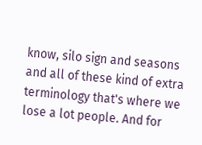know, silo sign and seasons and all of these kind of extra terminology that's where we lose a lot people. And for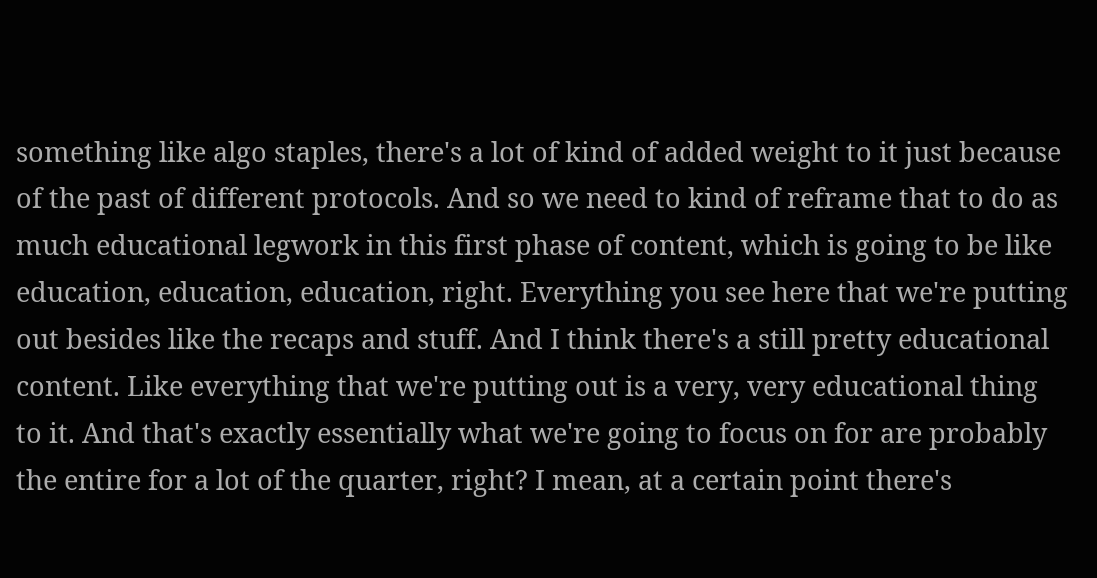something like algo staples, there's a lot of kind of added weight to it just because of the past of different protocols. And so we need to kind of reframe that to do as much educational legwork in this first phase of content, which is going to be like education, education, education, right. Everything you see here that we're putting out besides like the recaps and stuff. And I think there's a still pretty educational content. Like everything that we're putting out is a very, very educational thing to it. And that's exactly essentially what we're going to focus on for are probably the entire for a lot of the quarter, right? I mean, at a certain point there's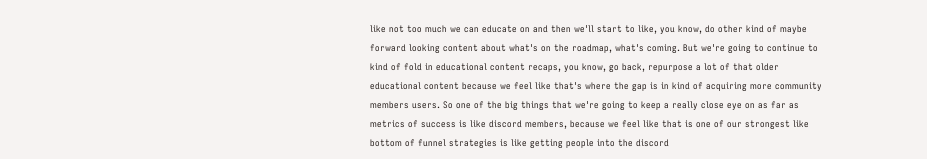like not too much we can educate on and then we'll start to like, you know, do other kind of maybe forward looking content about what's on the roadmap, what's coming. But we're going to continue to kind of fold in educational content recaps, you know, go back, repurpose a lot of that older educational content because we feel like that's where the gap is in kind of acquiring more community members users. So one of the big things that we're going to keep a really close eye on as far as metrics of success is like discord members, because we feel like that is one of our strongest like bottom of funnel strategies is like getting people into the discord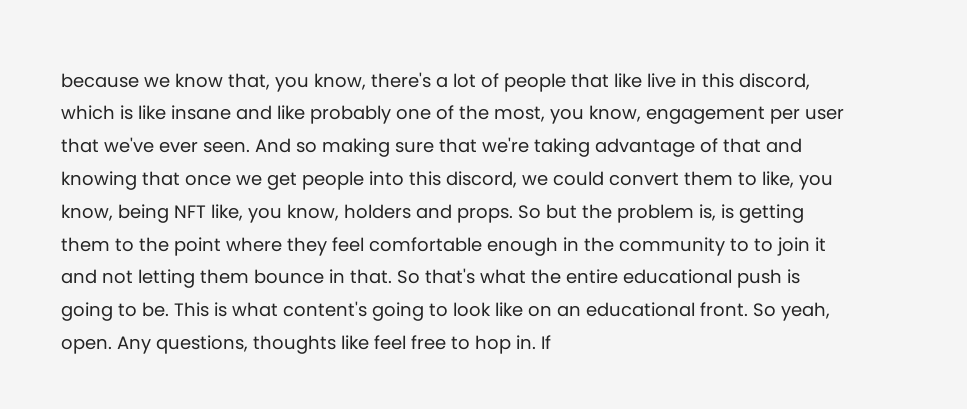because we know that, you know, there's a lot of people that like live in this discord, which is like insane and like probably one of the most, you know, engagement per user that we've ever seen. And so making sure that we're taking advantage of that and knowing that once we get people into this discord, we could convert them to like, you know, being NFT like, you know, holders and props. So but the problem is, is getting them to the point where they feel comfortable enough in the community to to join it and not letting them bounce in that. So that's what the entire educational push is going to be. This is what content's going to look like on an educational front. So yeah, open. Any questions, thoughts like feel free to hop in. If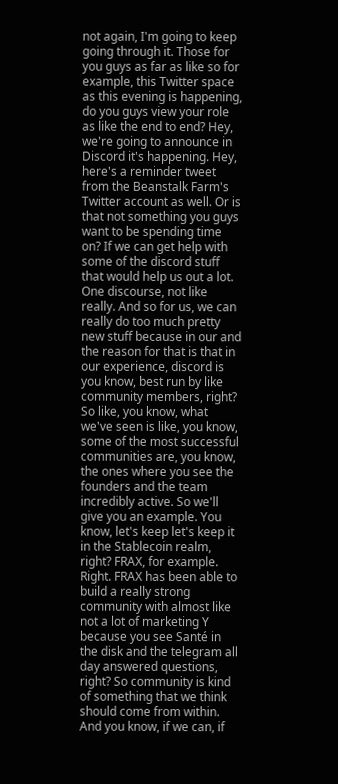not again, I'm going to keep going through it. Those for you guys as far as like so for example, this Twitter space as this evening is happening, do you guys view your role as like the end to end? Hey, we're going to announce in Discord it's happening. Hey, here's a reminder tweet from the Beanstalk Farm's Twitter account as well. Or is that not something you guys want to be spending time on? If we can get help with some of the discord stuff that would help us out a lot. One discourse, not like really. And so for us, we can really do too much pretty new stuff because in our and the reason for that is that in our experience, discord is you know, best run by like community members, right? So like, you know, what we've seen is like, you know, some of the most successful communities are, you know, the ones where you see the founders and the team incredibly active. So we'll give you an example. You know, let's keep let's keep it in the Stablecoin realm, right? FRAX, for example. Right. FRAX has been able to build a really strong community with almost like not a lot of marketing Y because you see Santé in the disk and the telegram all day answered questions, right? So community is kind of something that we think should come from within. And you know, if we can, if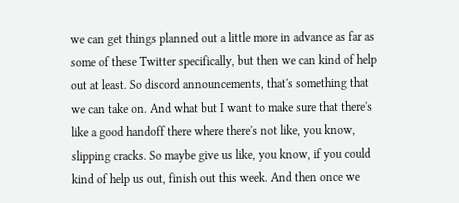we can get things planned out a little more in advance as far as some of these Twitter specifically, but then we can kind of help out at least. So discord announcements, that's something that we can take on. And what but I want to make sure that there's like a good handoff there where there's not like, you know, slipping cracks. So maybe give us like, you know, if you could kind of help us out, finish out this week. And then once we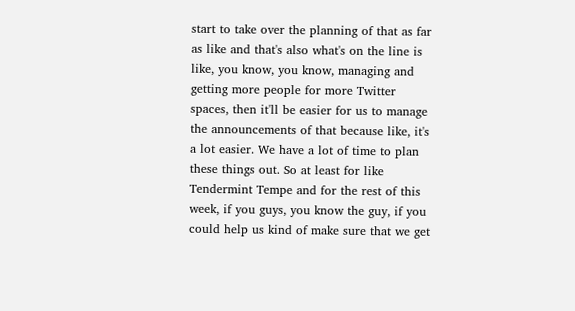start to take over the planning of that as far as like and that's also what's on the line is like, you know, you know, managing and getting more people for more Twitter spaces, then it'll be easier for us to manage the announcements of that because like, it's a lot easier. We have a lot of time to plan these things out. So at least for like Tendermint Tempe and for the rest of this week, if you guys, you know the guy, if you could help us kind of make sure that we get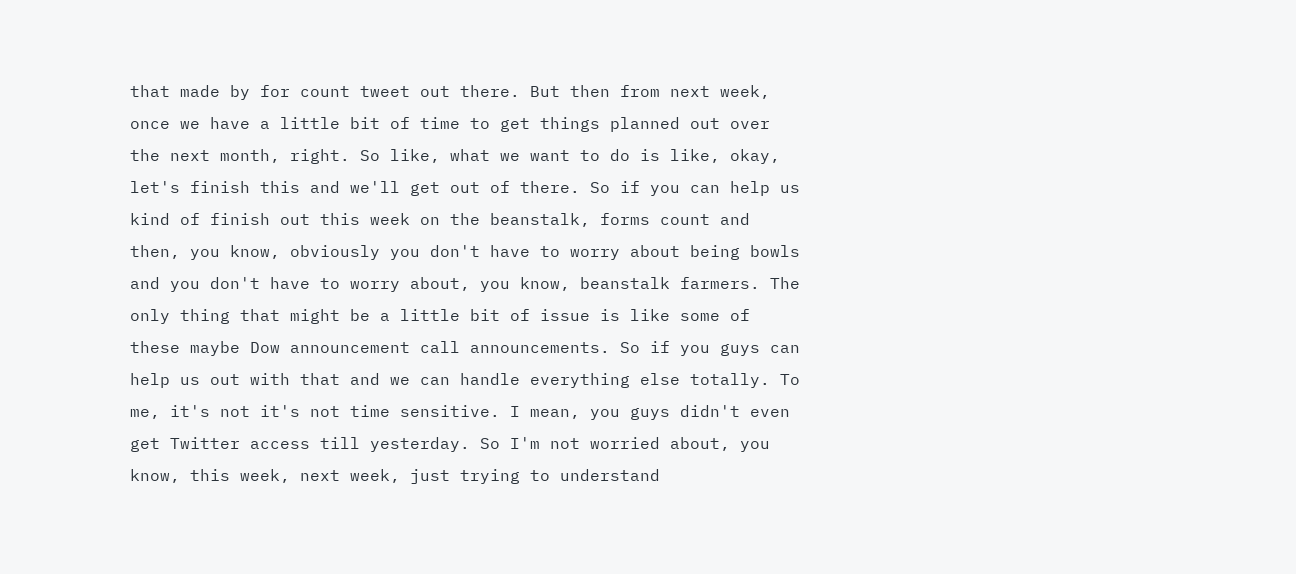that made by for count tweet out there. But then from next week, once we have a little bit of time to get things planned out over the next month, right. So like, what we want to do is like, okay, let's finish this and we'll get out of there. So if you can help us kind of finish out this week on the beanstalk, forms count and then, you know, obviously you don't have to worry about being bowls and you don't have to worry about, you know, beanstalk farmers. The only thing that might be a little bit of issue is like some of these maybe Dow announcement call announcements. So if you guys can help us out with that and we can handle everything else totally. To me, it's not it's not time sensitive. I mean, you guys didn't even get Twitter access till yesterday. So I'm not worried about, you know, this week, next week, just trying to understand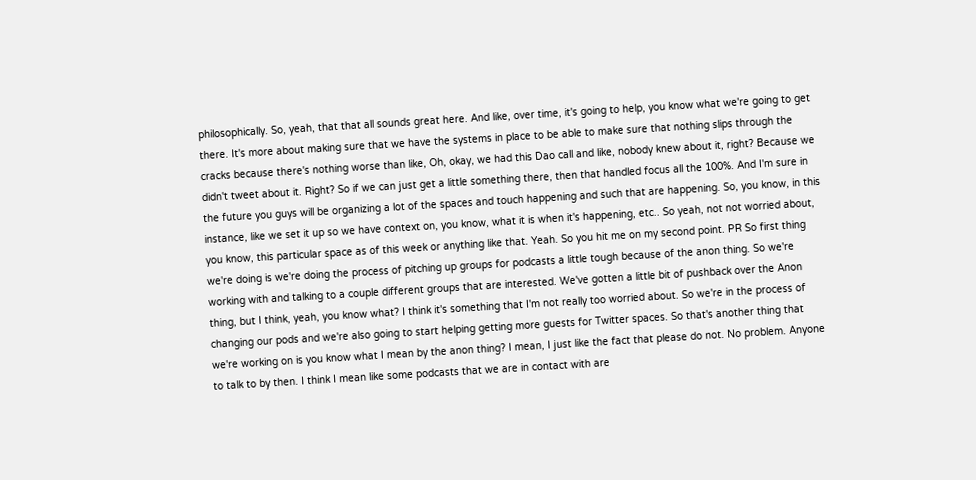philosophically. So, yeah, that that all sounds great here. And like, over time, it's going to help, you know what we're going to get there. It's more about making sure that we have the systems in place to be able to make sure that nothing slips through the cracks because there's nothing worse than like, Oh, okay, we had this Dao call and like, nobody knew about it, right? Because we didn't tweet about it. Right? So if we can just get a little something there, then that handled focus all the 100%. And I'm sure in the future you guys will be organizing a lot of the spaces and touch happening and such that are happening. So, you know, in this instance, like we set it up so we have context on, you know, what it is when it's happening, etc.. So yeah, not not worried about, you know, this particular space as of this week or anything like that. Yeah. So you hit me on my second point. PR So first thing we're doing is we're doing the process of pitching up groups for podcasts a little tough because of the anon thing. So we're working with and talking to a couple different groups that are interested. We've gotten a little bit of pushback over the Anon thing, but I think, yeah, you know what? I think it's something that I'm not really too worried about. So we're in the process of changing our pods and we're also going to start helping getting more guests for Twitter spaces. So that's another thing that we're working on is you know what I mean by the anon thing? I mean, I just like the fact that please do not. No problem. Anyone to talk to by then. I think I mean like some podcasts that we are in contact with are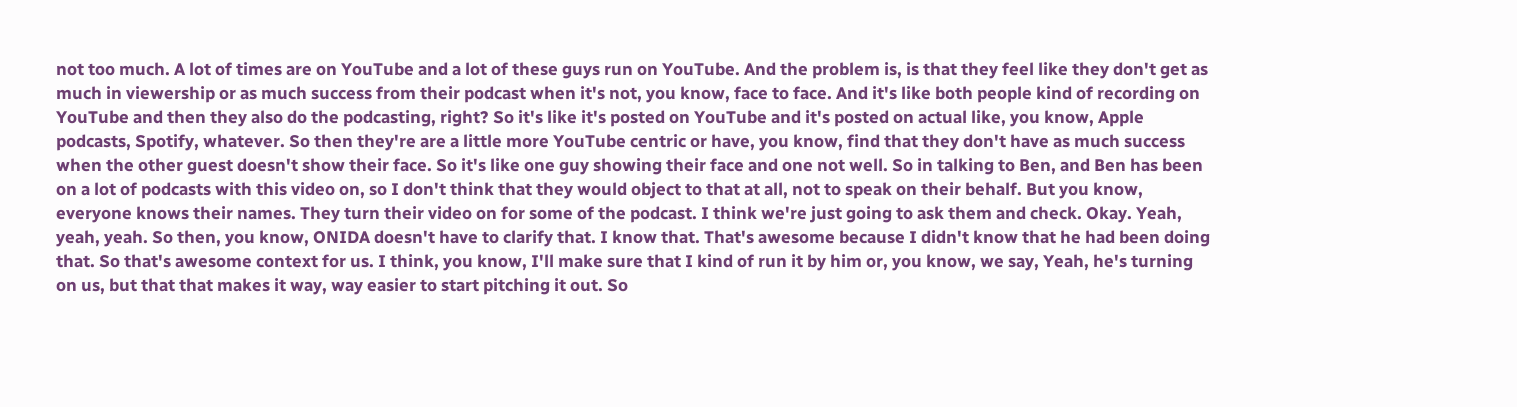not too much. A lot of times are on YouTube and a lot of these guys run on YouTube. And the problem is, is that they feel like they don't get as much in viewership or as much success from their podcast when it's not, you know, face to face. And it's like both people kind of recording on YouTube and then they also do the podcasting, right? So it's like it's posted on YouTube and it's posted on actual like, you know, Apple podcasts, Spotify, whatever. So then they're are a little more YouTube centric or have, you know, find that they don't have as much success when the other guest doesn't show their face. So it's like one guy showing their face and one not well. So in talking to Ben, and Ben has been on a lot of podcasts with this video on, so I don't think that they would object to that at all, not to speak on their behalf. But you know, everyone knows their names. They turn their video on for some of the podcast. I think we're just going to ask them and check. Okay. Yeah, yeah, yeah. So then, you know, ONIDA doesn't have to clarify that. I know that. That's awesome because I didn't know that he had been doing that. So that's awesome context for us. I think, you know, I'll make sure that I kind of run it by him or, you know, we say, Yeah, he's turning on us, but that that makes it way, way easier to start pitching it out. So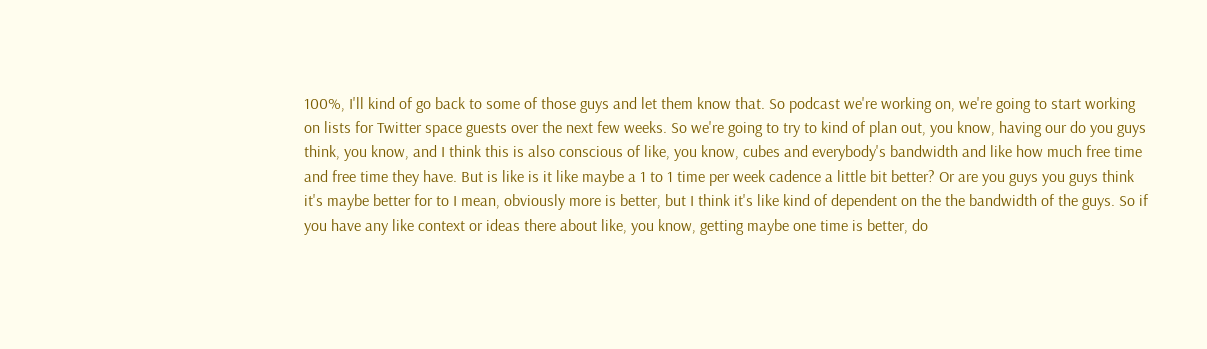100%, I'll kind of go back to some of those guys and let them know that. So podcast we're working on, we're going to start working on lists for Twitter space guests over the next few weeks. So we're going to try to kind of plan out, you know, having our do you guys think, you know, and I think this is also conscious of like, you know, cubes and everybody's bandwidth and like how much free time and free time they have. But is like is it like maybe a 1 to 1 time per week cadence a little bit better? Or are you guys you guys think it's maybe better for to I mean, obviously more is better, but I think it's like kind of dependent on the the bandwidth of the guys. So if you have any like context or ideas there about like, you know, getting maybe one time is better, do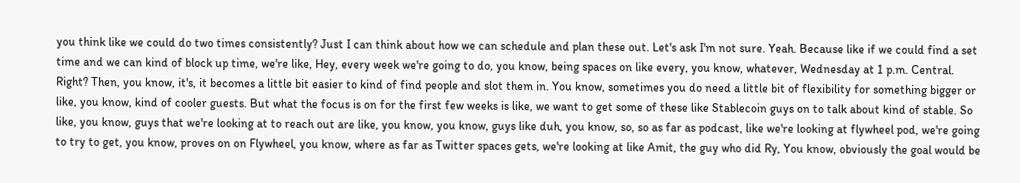you think like we could do two times consistently? Just I can think about how we can schedule and plan these out. Let's ask I'm not sure. Yeah. Because like if we could find a set time and we can kind of block up time, we're like, Hey, every week we're going to do, you know, being spaces on like every, you know, whatever, Wednesday at 1 p.m. Central. Right? Then, you know, it's, it becomes a little bit easier to kind of find people and slot them in. You know, sometimes you do need a little bit of flexibility for something bigger or like, you know, kind of cooler guests. But what the focus is on for the first few weeks is like, we want to get some of these like Stablecoin guys on to talk about kind of stable. So like, you know, guys that we're looking at to reach out are like, you know, you know, guys like duh, you know, so, so as far as podcast, like we're looking at flywheel pod, we're going to try to get, you know, proves on on Flywheel, you know, where as far as Twitter spaces gets, we're looking at like Amit, the guy who did Ry, You know, obviously the goal would be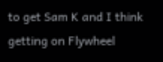to get Sam K and I think getting on Flywheel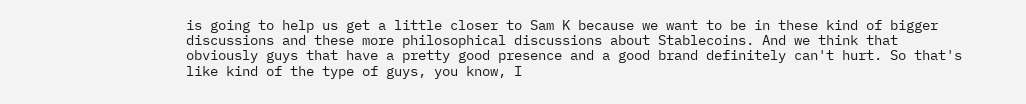is going to help us get a little closer to Sam K because we want to be in these kind of bigger discussions and these more philosophical discussions about Stablecoins. And we think that obviously guys that have a pretty good presence and a good brand definitely can't hurt. So that's like kind of the type of guys, you know, I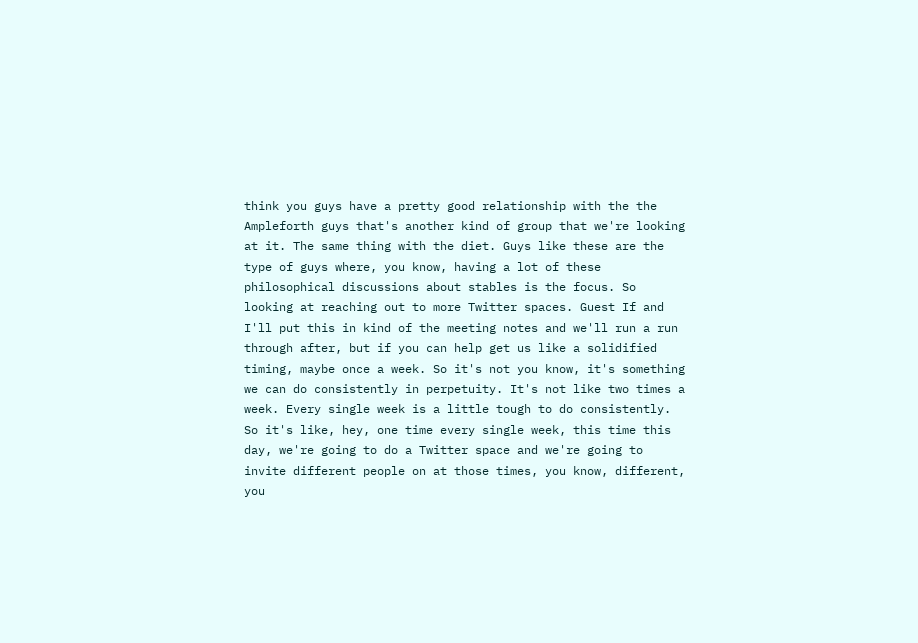think you guys have a pretty good relationship with the the Ampleforth guys that's another kind of group that we're looking at it. The same thing with the diet. Guys like these are the type of guys where, you know, having a lot of these philosophical discussions about stables is the focus. So looking at reaching out to more Twitter spaces. Guest If and I'll put this in kind of the meeting notes and we'll run a run through after, but if you can help get us like a solidified timing, maybe once a week. So it's not you know, it's something we can do consistently in perpetuity. It's not like two times a week. Every single week is a little tough to do consistently. So it's like, hey, one time every single week, this time this day, we're going to do a Twitter space and we're going to invite different people on at those times, you know, different, you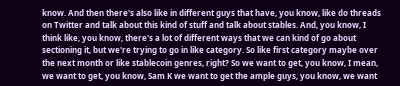know. And then there's also like in different guys that have, you know, like do threads on Twitter and talk about this kind of stuff and talk about stables. And, you know, I think like, you know, there's a lot of different ways that we can kind of go about sectioning it, but we're trying to go in like category. So like first category maybe over the next month or like stablecoin genres, right? So we want to get, you know, I mean, we want to get, you know, Sam K we want to get the ample guys, you know, we want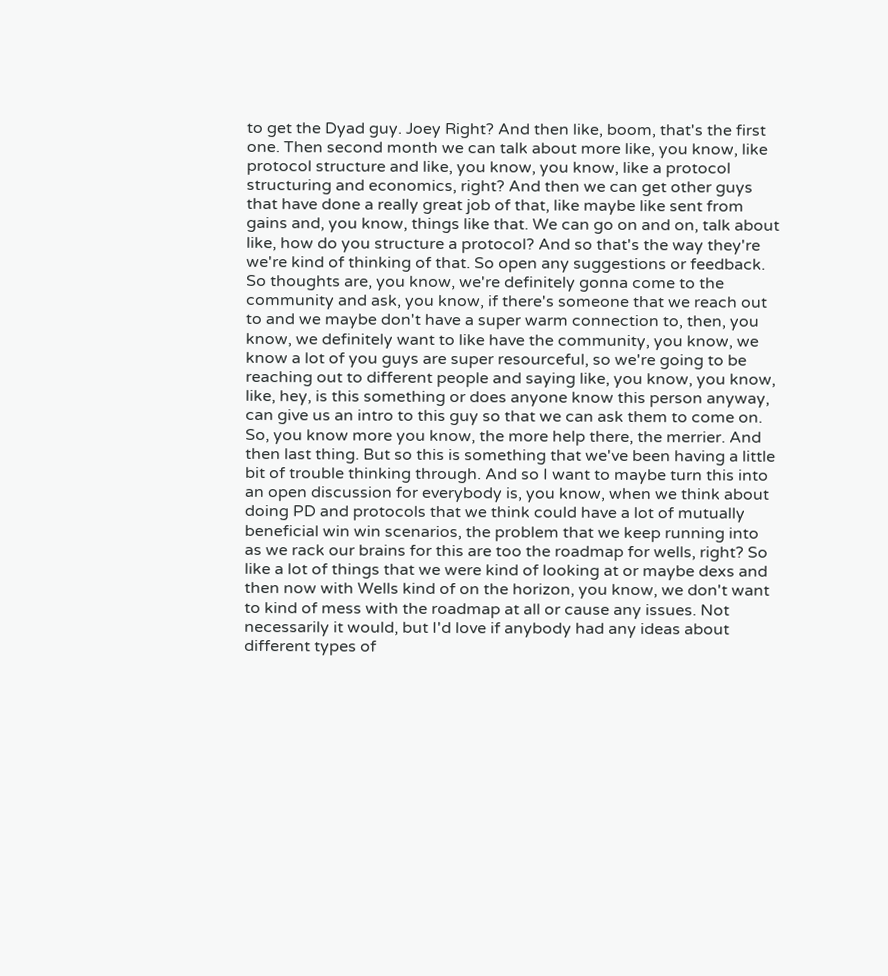to get the Dyad guy. Joey Right? And then like, boom, that's the first one. Then second month we can talk about more like, you know, like protocol structure and like, you know, you know, like a protocol structuring and economics, right? And then we can get other guys that have done a really great job of that, like maybe like sent from gains and, you know, things like that. We can go on and on, talk about like, how do you structure a protocol? And so that's the way they're we're kind of thinking of that. So open any suggestions or feedback. So thoughts are, you know, we're definitely gonna come to the community and ask, you know, if there's someone that we reach out to and we maybe don't have a super warm connection to, then, you know, we definitely want to like have the community, you know, we know a lot of you guys are super resourceful, so we're going to be reaching out to different people and saying like, you know, you know, like, hey, is this something or does anyone know this person anyway, can give us an intro to this guy so that we can ask them to come on. So, you know more you know, the more help there, the merrier. And then last thing. But so this is something that we've been having a little bit of trouble thinking through. And so I want to maybe turn this into an open discussion for everybody is, you know, when we think about doing PD and protocols that we think could have a lot of mutually beneficial win win scenarios, the problem that we keep running into as we rack our brains for this are too the roadmap for wells, right? So like a lot of things that we were kind of looking at or maybe dexs and then now with Wells kind of on the horizon, you know, we don't want to kind of mess with the roadmap at all or cause any issues. Not necessarily it would, but I'd love if anybody had any ideas about different types of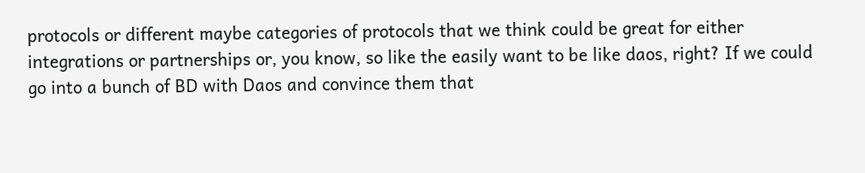protocols or different maybe categories of protocols that we think could be great for either integrations or partnerships or, you know, so like the easily want to be like daos, right? If we could go into a bunch of BD with Daos and convince them that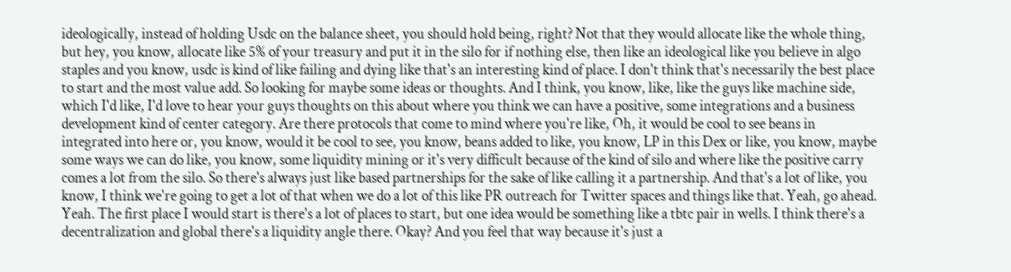ideologically, instead of holding Usdc on the balance sheet, you should hold being, right? Not that they would allocate like the whole thing, but hey, you know, allocate like 5% of your treasury and put it in the silo for if nothing else, then like an ideological like you believe in algo staples and you know, usdc is kind of like failing and dying like that's an interesting kind of place. I don't think that's necessarily the best place to start and the most value add. So looking for maybe some ideas or thoughts. And I think, you know, like, like the guys like machine side, which I'd like, I'd love to hear your guys thoughts on this about where you think we can have a positive, some integrations and a business development kind of center category. Are there protocols that come to mind where you're like, Oh, it would be cool to see beans in integrated into here or, you know, would it be cool to see, you know, beans added to like, you know, LP in this Dex or like, you know, maybe some ways we can do like, you know, some liquidity mining or it's very difficult because of the kind of silo and where like the positive carry comes a lot from the silo. So there's always just like based partnerships for the sake of like calling it a partnership. And that's a lot of like, you know, I think we're going to get a lot of that when we do a lot of this like PR outreach for Twitter spaces and things like that. Yeah, go ahead. Yeah. The first place I would start is there's a lot of places to start, but one idea would be something like a tbtc pair in wells. I think there's a decentralization and global there's a liquidity angle there. Okay? And you feel that way because it's just a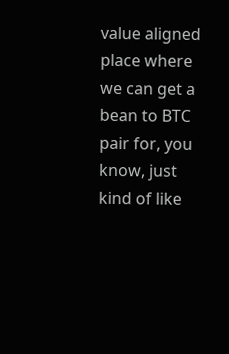value aligned place where we can get a bean to BTC pair for, you know, just kind of like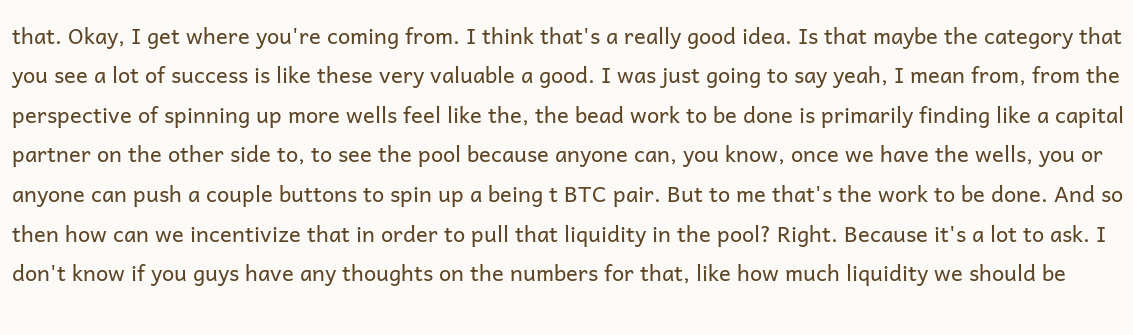that. Okay, I get where you're coming from. I think that's a really good idea. Is that maybe the category that you see a lot of success is like these very valuable a good. I was just going to say yeah, I mean from, from the perspective of spinning up more wells feel like the, the bead work to be done is primarily finding like a capital partner on the other side to, to see the pool because anyone can, you know, once we have the wells, you or anyone can push a couple buttons to spin up a being t BTC pair. But to me that's the work to be done. And so then how can we incentivize that in order to pull that liquidity in the pool? Right. Because it's a lot to ask. I don't know if you guys have any thoughts on the numbers for that, like how much liquidity we should be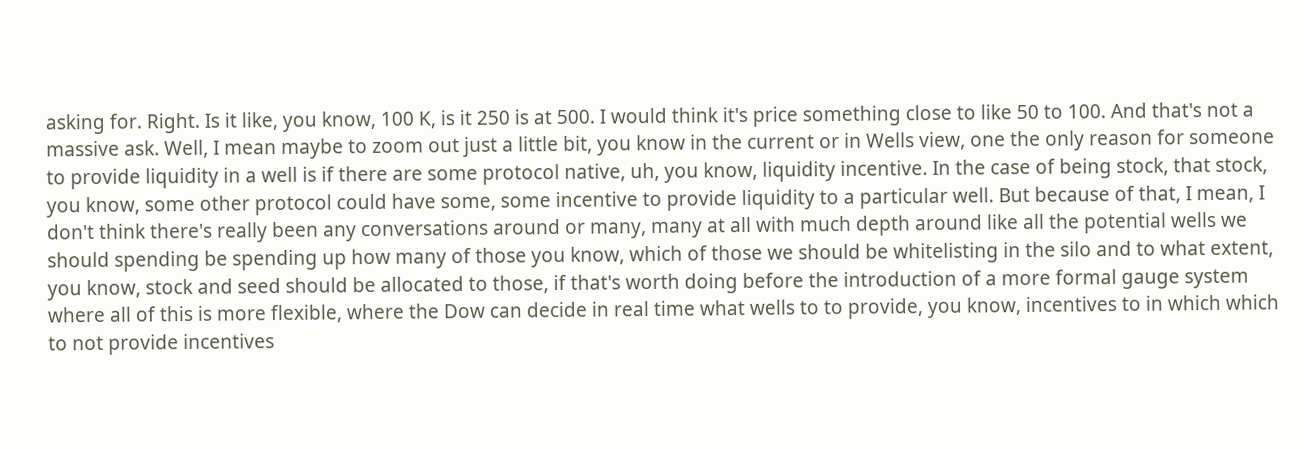asking for. Right. Is it like, you know, 100 K, is it 250 is at 500. I would think it's price something close to like 50 to 100. And that's not a massive ask. Well, I mean maybe to zoom out just a little bit, you know in the current or in Wells view, one the only reason for someone to provide liquidity in a well is if there are some protocol native, uh, you know, liquidity incentive. In the case of being stock, that stock, you know, some other protocol could have some, some incentive to provide liquidity to a particular well. But because of that, I mean, I don't think there's really been any conversations around or many, many at all with much depth around like all the potential wells we should spending be spending up how many of those you know, which of those we should be whitelisting in the silo and to what extent, you know, stock and seed should be allocated to those, if that's worth doing before the introduction of a more formal gauge system where all of this is more flexible, where the Dow can decide in real time what wells to to provide, you know, incentives to in which which to not provide incentives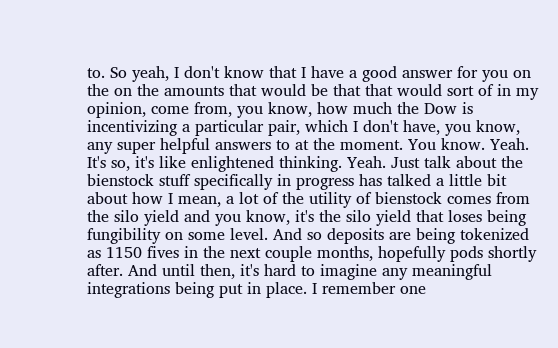to. So yeah, I don't know that I have a good answer for you on the on the amounts that would be that that would sort of in my opinion, come from, you know, how much the Dow is incentivizing a particular pair, which I don't have, you know, any super helpful answers to at the moment. You know. Yeah. It's so, it's like enlightened thinking. Yeah. Just talk about the bienstock stuff specifically in progress has talked a little bit about how I mean, a lot of the utility of bienstock comes from the silo yield and you know, it's the silo yield that loses being fungibility on some level. And so deposits are being tokenized as 1150 fives in the next couple months, hopefully pods shortly after. And until then, it's hard to imagine any meaningful integrations being put in place. I remember one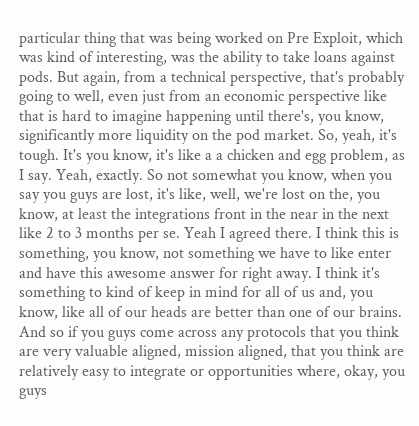particular thing that was being worked on Pre Exploit, which was kind of interesting, was the ability to take loans against pods. But again, from a technical perspective, that's probably going to well, even just from an economic perspective like that is hard to imagine happening until there's, you know, significantly more liquidity on the pod market. So, yeah, it's tough. It's you know, it's like a a chicken and egg problem, as I say. Yeah, exactly. So not somewhat you know, when you say you guys are lost, it's like, well, we're lost on the, you know, at least the integrations front in the near in the next like 2 to 3 months per se. Yeah I agreed there. I think this is something, you know, not something we have to like enter and have this awesome answer for right away. I think it's something to kind of keep in mind for all of us and, you know, like all of our heads are better than one of our brains. And so if you guys come across any protocols that you think are very valuable aligned, mission aligned, that you think are relatively easy to integrate or opportunities where, okay, you guys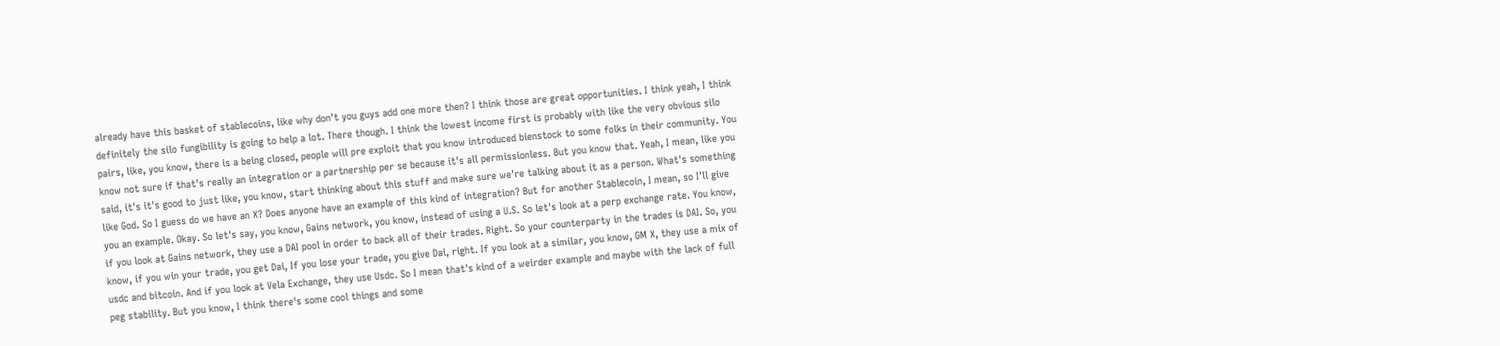already have this basket of stablecoins, like why don't you guys add one more then? I think those are great opportunities. I think yeah, I think definitely the silo fungibility is going to help a lot. There though. I think the lowest income first is probably with like the very obvious silo pairs, like, you know, there is a being closed, people will pre exploit that you know introduced bienstock to some folks in their community. You know not sure if that's really an integration or a partnership per se because it's all permissionless. But you know that. Yeah, I mean, like you said, it's it's good to just like, you know, start thinking about this stuff and make sure we're talking about it as a person. What's something like God. So I guess do we have an X? Does anyone have an example of this kind of integration? But for another Stablecoin, I mean, so I'll give you an example. Okay. So let's say, you know, Gains network, you know, instead of using a U.S. So let's look at a perp exchange rate. You know, if you look at Gains network, they use a DAI pool in order to back all of their trades. Right. So your counterparty in the trades is DAI. So, you know, if you win your trade, you get Dai, If you lose your trade, you give Dai, right. If you look at a similar, you know, GM X, they use a mix of usdc and bitcoin. And if you look at Vela Exchange, they use Usdc. So I mean that's kind of a weirder example and maybe with the lack of full peg stability. But you know, I think there's some cool things and some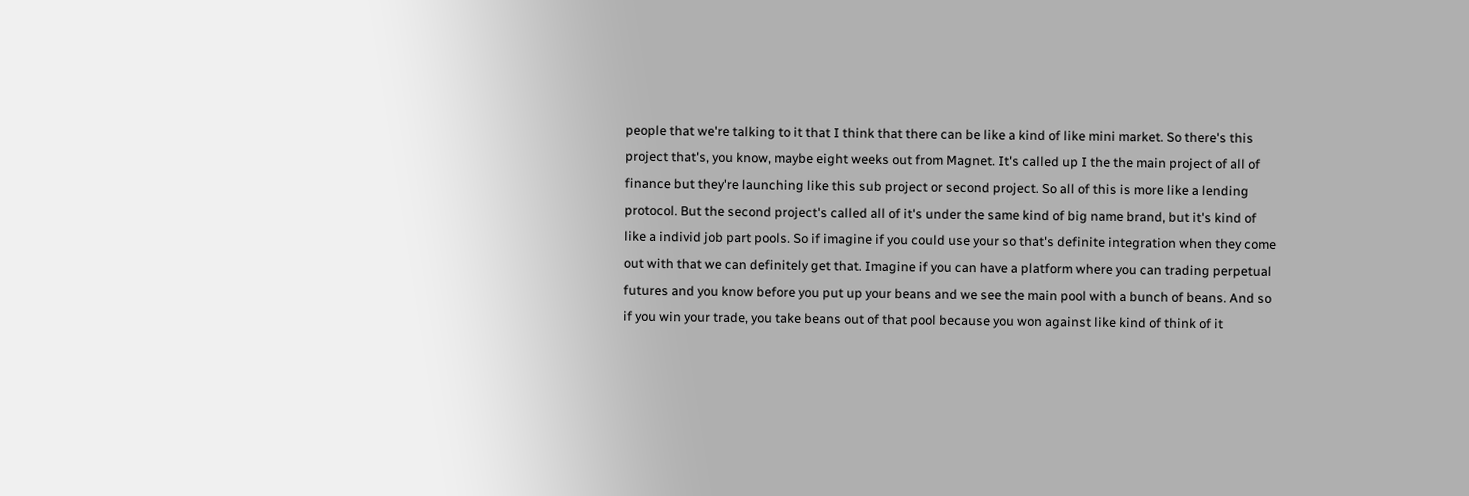people that we're talking to it that I think that there can be like a kind of like mini market. So there's this project that's, you know, maybe eight weeks out from Magnet. It's called up I the the main project of all of finance but they're launching like this sub project or second project. So all of this is more like a lending protocol. But the second project's called all of it's under the same kind of big name brand, but it's kind of like a individ job part pools. So if imagine if you could use your so that's definite integration when they come out with that we can definitely get that. Imagine if you can have a platform where you can trading perpetual futures and you know before you put up your beans and we see the main pool with a bunch of beans. And so if you win your trade, you take beans out of that pool because you won against like kind of think of it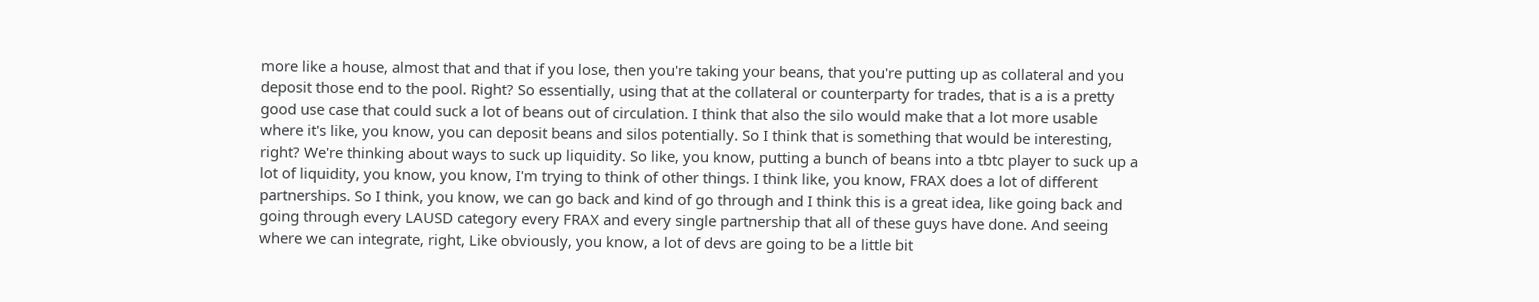more like a house, almost that and that if you lose, then you're taking your beans, that you're putting up as collateral and you deposit those end to the pool. Right? So essentially, using that at the collateral or counterparty for trades, that is a is a pretty good use case that could suck a lot of beans out of circulation. I think that also the silo would make that a lot more usable where it's like, you know, you can deposit beans and silos potentially. So I think that is something that would be interesting, right? We're thinking about ways to suck up liquidity. So like, you know, putting a bunch of beans into a tbtc player to suck up a lot of liquidity, you know, you know, I'm trying to think of other things. I think like, you know, FRAX does a lot of different partnerships. So I think, you know, we can go back and kind of go through and I think this is a great idea, like going back and going through every LAUSD category every FRAX and every single partnership that all of these guys have done. And seeing where we can integrate, right, Like obviously, you know, a lot of devs are going to be a little bit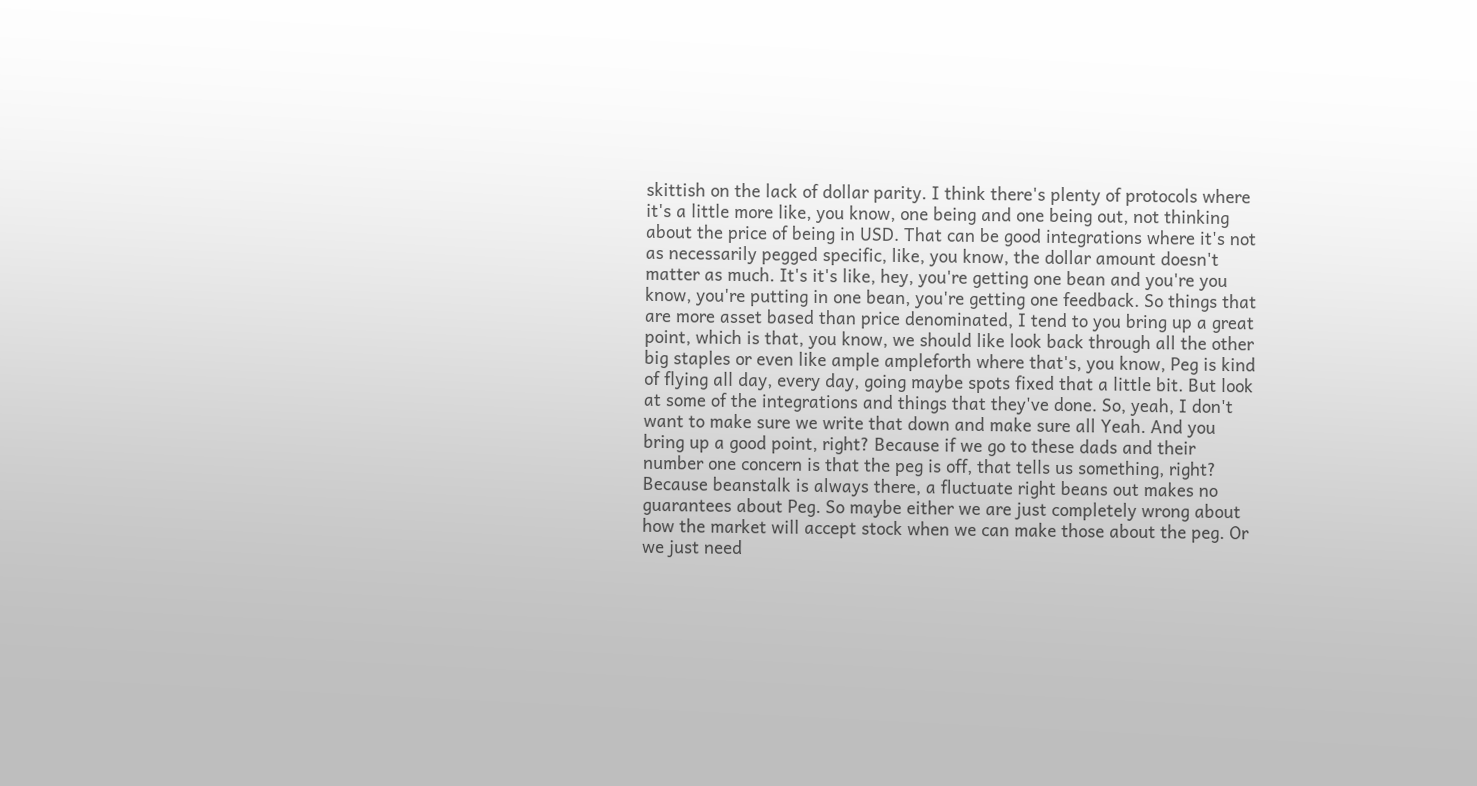skittish on the lack of dollar parity. I think there's plenty of protocols where it's a little more like, you know, one being and one being out, not thinking about the price of being in USD. That can be good integrations where it's not as necessarily pegged specific, like, you know, the dollar amount doesn't matter as much. It's it's like, hey, you're getting one bean and you're you know, you're putting in one bean, you're getting one feedback. So things that are more asset based than price denominated, I tend to you bring up a great point, which is that, you know, we should like look back through all the other big staples or even like ample ampleforth where that's, you know, Peg is kind of flying all day, every day, going maybe spots fixed that a little bit. But look at some of the integrations and things that they've done. So, yeah, I don't want to make sure we write that down and make sure all Yeah. And you bring up a good point, right? Because if we go to these dads and their number one concern is that the peg is off, that tells us something, right? Because beanstalk is always there, a fluctuate right beans out makes no guarantees about Peg. So maybe either we are just completely wrong about how the market will accept stock when we can make those about the peg. Or we just need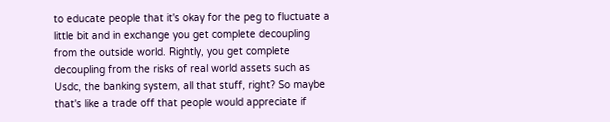to educate people that it's okay for the peg to fluctuate a little bit and in exchange you get complete decoupling from the outside world. Rightly, you get complete decoupling from the risks of real world assets such as Usdc, the banking system, all that stuff, right? So maybe that's like a trade off that people would appreciate if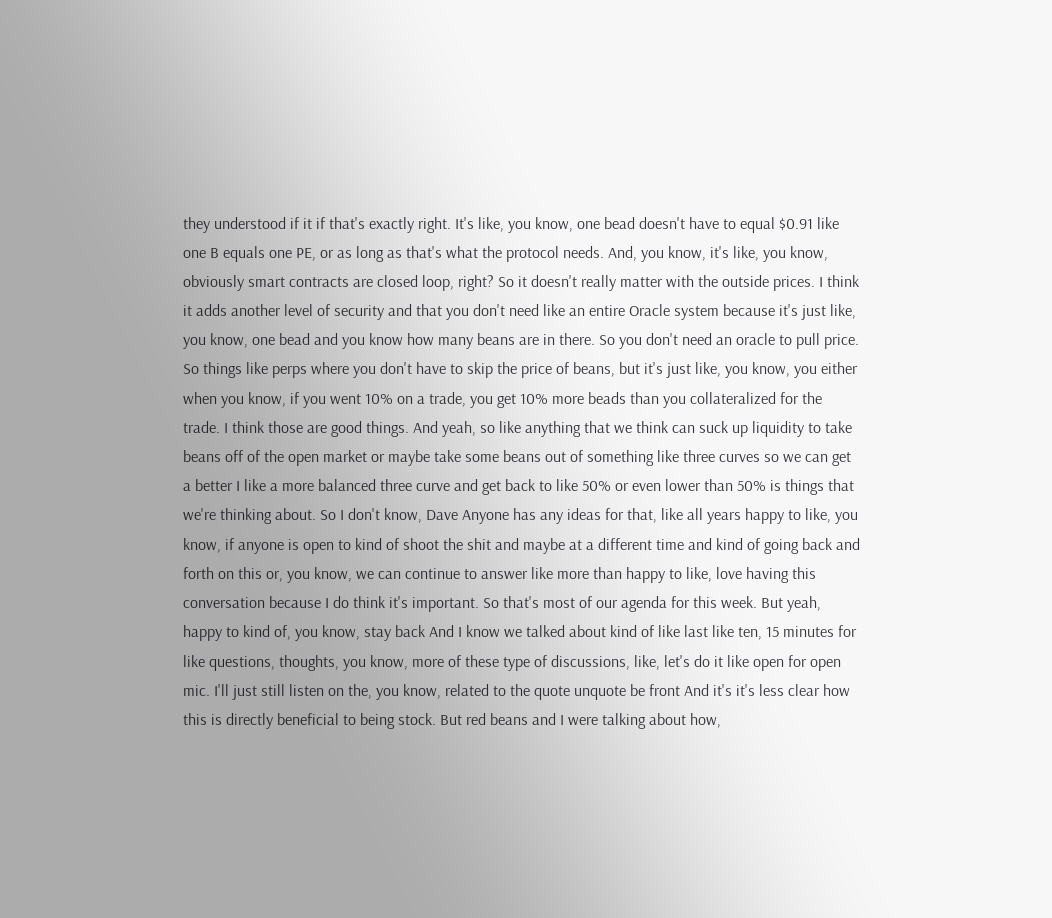they understood if it if that's exactly right. It's like, you know, one bead doesn't have to equal $0.91 like one B equals one PE, or as long as that's what the protocol needs. And, you know, it's like, you know, obviously smart contracts are closed loop, right? So it doesn't really matter with the outside prices. I think it adds another level of security and that you don't need like an entire Oracle system because it's just like, you know, one bead and you know how many beans are in there. So you don't need an oracle to pull price. So things like perps where you don't have to skip the price of beans, but it's just like, you know, you either when you know, if you went 10% on a trade, you get 10% more beads than you collateralized for the trade. I think those are good things. And yeah, so like anything that we think can suck up liquidity to take beans off of the open market or maybe take some beans out of something like three curves so we can get a better I like a more balanced three curve and get back to like 50% or even lower than 50% is things that we're thinking about. So I don't know, Dave Anyone has any ideas for that, like all years happy to like, you know, if anyone is open to kind of shoot the shit and maybe at a different time and kind of going back and forth on this or, you know, we can continue to answer like more than happy to like, love having this conversation because I do think it's important. So that's most of our agenda for this week. But yeah, happy to kind of, you know, stay back And I know we talked about kind of like last like ten, 15 minutes for like questions, thoughts, you know, more of these type of discussions, like, let's do it like open for open mic. I'll just still listen on the, you know, related to the quote unquote be front And it's it's less clear how this is directly beneficial to being stock. But red beans and I were talking about how,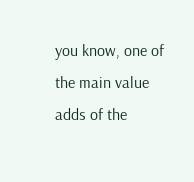you know, one of the main value adds of the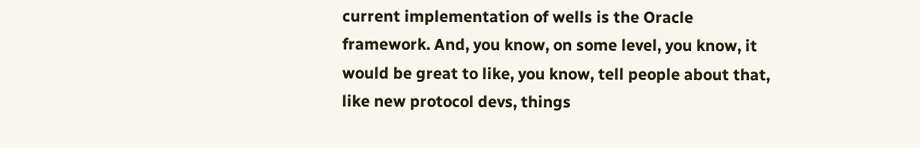current implementation of wells is the Oracle framework. And, you know, on some level, you know, it would be great to like, you know, tell people about that, like new protocol devs, things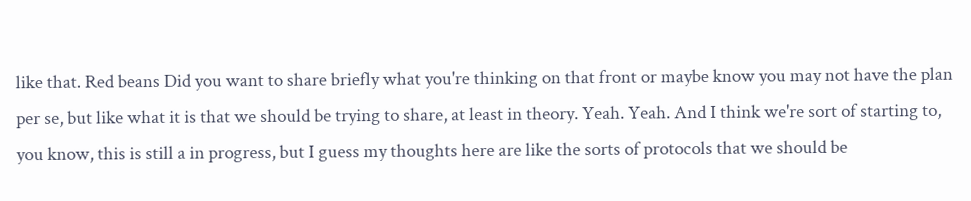like that. Red beans Did you want to share briefly what you're thinking on that front or maybe know you may not have the plan per se, but like what it is that we should be trying to share, at least in theory. Yeah. Yeah. And I think we're sort of starting to, you know, this is still a in progress, but I guess my thoughts here are like the sorts of protocols that we should be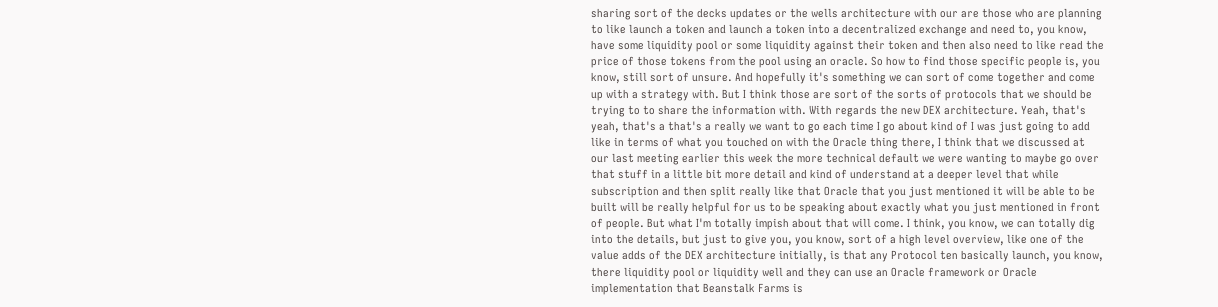sharing sort of the decks updates or the wells architecture with our are those who are planning to like launch a token and launch a token into a decentralized exchange and need to, you know, have some liquidity pool or some liquidity against their token and then also need to like read the price of those tokens from the pool using an oracle. So how to find those specific people is, you know, still sort of unsure. And hopefully it's something we can sort of come together and come up with a strategy with. But I think those are sort of the sorts of protocols that we should be trying to to share the information with. With regards the new DEX architecture. Yeah, that's yeah, that's a that's a really we want to go each time I go about kind of I was just going to add like in terms of what you touched on with the Oracle thing there, I think that we discussed at our last meeting earlier this week the more technical default we were wanting to maybe go over that stuff in a little bit more detail and kind of understand at a deeper level that while subscription and then split really like that Oracle that you just mentioned it will be able to be built will be really helpful for us to be speaking about exactly what you just mentioned in front of people. But what I'm totally impish about that will come. I think, you know, we can totally dig into the details, but just to give you, you know, sort of a high level overview, like one of the value adds of the DEX architecture initially, is that any Protocol ten basically launch, you know, there liquidity pool or liquidity well and they can use an Oracle framework or Oracle implementation that Beanstalk Farms is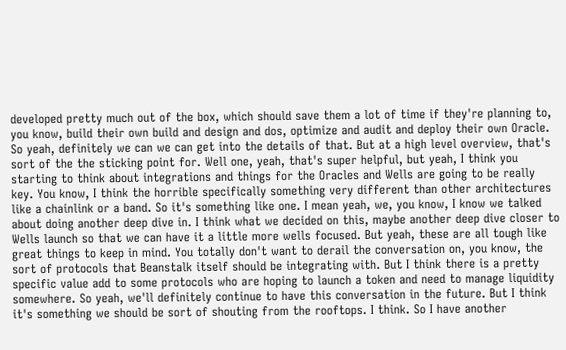developed pretty much out of the box, which should save them a lot of time if they're planning to, you know, build their own build and design and dos, optimize and audit and deploy their own Oracle. So yeah, definitely we can we can get into the details of that. But at a high level overview, that's sort of the the sticking point for. Well one, yeah, that's super helpful, but yeah, I think you starting to think about integrations and things for the Oracles and Wells are going to be really key. You know, I think the horrible specifically something very different than other architectures like a chainlink or a band. So it's something like one. I mean yeah, we, you know, I know we talked about doing another deep dive in. I think what we decided on this, maybe another deep dive closer to Wells launch so that we can have it a little more wells focused. But yeah, these are all tough like great things to keep in mind. You totally don't want to derail the conversation on, you know, the sort of protocols that Beanstalk itself should be integrating with. But I think there is a pretty specific value add to some protocols who are hoping to launch a token and need to manage liquidity somewhere. So yeah, we'll definitely continue to have this conversation in the future. But I think it's something we should be sort of shouting from the rooftops. I think. So I have another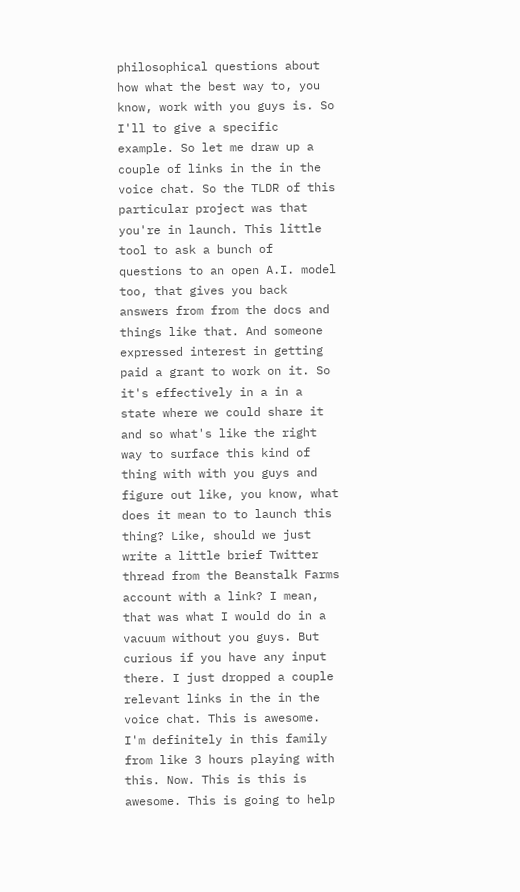philosophical questions about how what the best way to, you know, work with you guys is. So I'll to give a specific example. So let me draw up a couple of links in the in the voice chat. So the TLDR of this particular project was that you're in launch. This little tool to ask a bunch of questions to an open A.I. model too, that gives you back answers from from the docs and things like that. And someone expressed interest in getting paid a grant to work on it. So it's effectively in a in a state where we could share it and so what's like the right way to surface this kind of thing with with you guys and figure out like, you know, what does it mean to to launch this thing? Like, should we just write a little brief Twitter thread from the Beanstalk Farms account with a link? I mean, that was what I would do in a vacuum without you guys. But curious if you have any input there. I just dropped a couple relevant links in the in the voice chat. This is awesome. I'm definitely in this family from like 3 hours playing with this. Now. This is this is awesome. This is going to help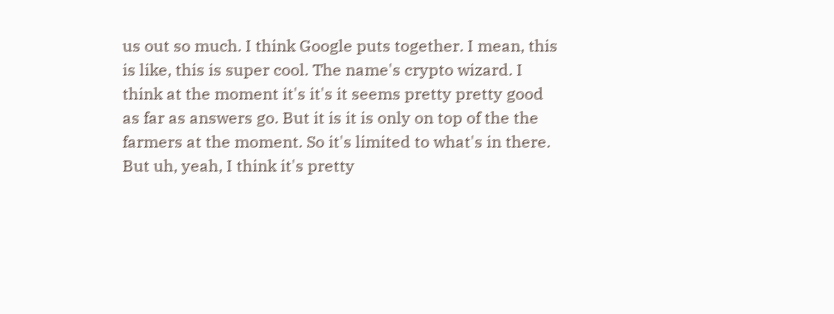us out so much. I think Google puts together. I mean, this is like, this is super cool. The name's crypto wizard. I think at the moment it's it's it seems pretty pretty good as far as answers go. But it is it is only on top of the the farmers at the moment. So it's limited to what's in there. But uh, yeah, I think it's pretty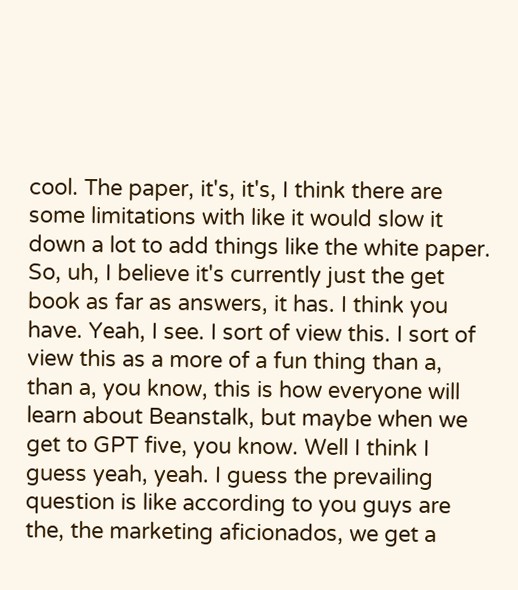cool. The paper, it's, it's, I think there are some limitations with like it would slow it down a lot to add things like the white paper. So, uh, I believe it's currently just the get book as far as answers, it has. I think you have. Yeah, I see. I sort of view this. I sort of view this as a more of a fun thing than a, than a, you know, this is how everyone will learn about Beanstalk, but maybe when we get to GPT five, you know. Well I think I guess yeah, yeah. I guess the prevailing question is like according to you guys are the, the marketing aficionados, we get a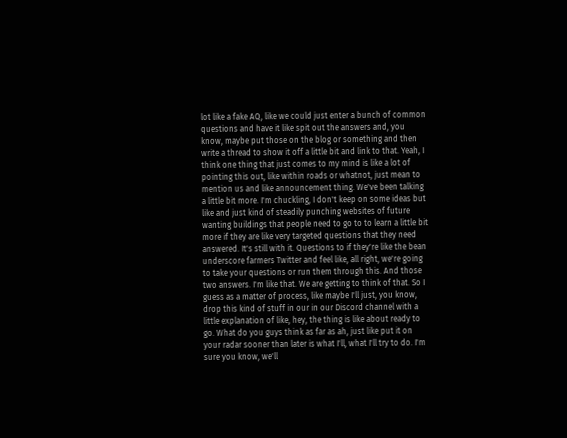lot like a fake AQ, like we could just enter a bunch of common questions and have it like spit out the answers and, you know, maybe put those on the blog or something and then write a thread to show it off a little bit and link to that. Yeah, I think one thing that just comes to my mind is like a lot of pointing this out, like within roads or whatnot, just mean to mention us and like announcement thing. We've been talking a little bit more. I'm chuckling, I don't keep on some ideas but like and just kind of steadily punching websites of future wanting buildings that people need to go to to learn a little bit more if they are like very targeted questions that they need answered. It's still with it. Questions to if they're like the bean underscore farmers Twitter and feel like, all right, we're going to take your questions or run them through this. And those two answers. I'm like that. We are getting to think of that. So I guess as a matter of process, like maybe I'll just, you know, drop this kind of stuff in our in our Discord channel with a little explanation of like, hey, the thing is like about ready to go. What do you guys think as far as ah, just like put it on your radar sooner than later is what I'll, what I'll try to do. I'm sure you know, we'll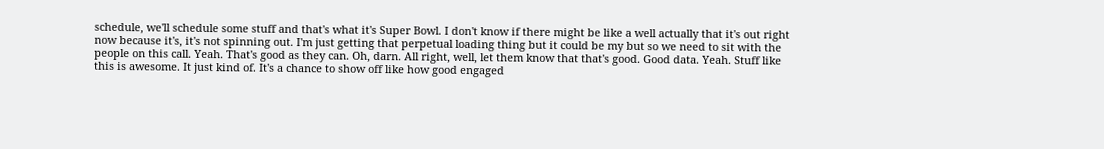schedule, we'll schedule some stuff and that's what it's Super Bowl. I don't know if there might be like a well actually that it's out right now because it's, it's not spinning out. I'm just getting that perpetual loading thing but it could be my but so we need to sit with the people on this call. Yeah. That's good as they can. Oh, darn. All right, well, let them know that that's good. Good data. Yeah. Stuff like this is awesome. It just kind of. It's a chance to show off like how good engaged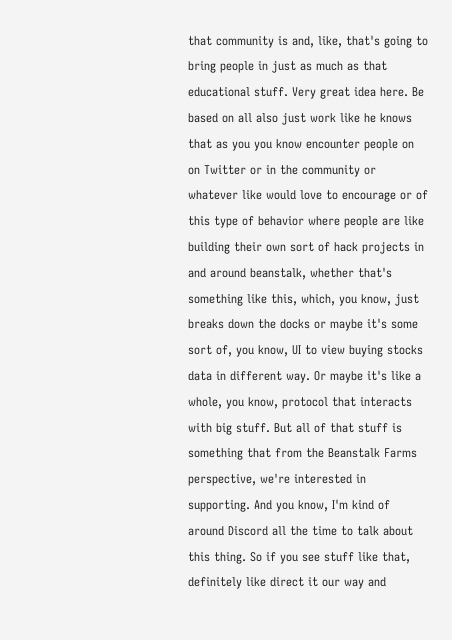that community is and, like, that's going to bring people in just as much as that educational stuff. Very great idea here. Be based on all also just work like he knows that as you you know encounter people on on Twitter or in the community or whatever like would love to encourage or of this type of behavior where people are like building their own sort of hack projects in and around beanstalk, whether that's something like this, which, you know, just breaks down the docks or maybe it's some sort of, you know, UI to view buying stocks data in different way. Or maybe it's like a whole, you know, protocol that interacts with big stuff. But all of that stuff is something that from the Beanstalk Farms perspective, we're interested in supporting. And you know, I'm kind of around Discord all the time to talk about this thing. So if you see stuff like that, definitely like direct it our way and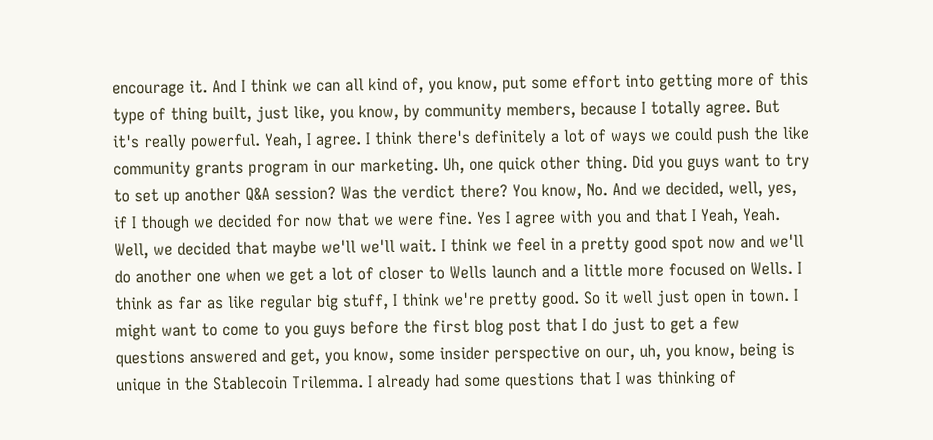encourage it. And I think we can all kind of, you know, put some effort into getting more of this type of thing built, just like, you know, by community members, because I totally agree. But it's really powerful. Yeah, I agree. I think there's definitely a lot of ways we could push the like community grants program in our marketing. Uh, one quick other thing. Did you guys want to try to set up another Q&A session? Was the verdict there? You know, No. And we decided, well, yes, if I though we decided for now that we were fine. Yes I agree with you and that I Yeah, Yeah. Well, we decided that maybe we'll we'll wait. I think we feel in a pretty good spot now and we'll do another one when we get a lot of closer to Wells launch and a little more focused on Wells. I think as far as like regular big stuff, I think we're pretty good. So it well just open in town. I might want to come to you guys before the first blog post that I do just to get a few questions answered and get, you know, some insider perspective on our, uh, you know, being is unique in the Stablecoin Trilemma. I already had some questions that I was thinking of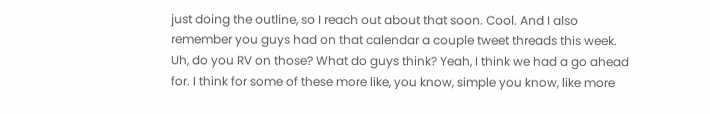just doing the outline, so I reach out about that soon. Cool. And I also remember you guys had on that calendar a couple tweet threads this week. Uh, do you RV on those? What do guys think? Yeah, I think we had a go ahead for. I think for some of these more like, you know, simple you know, like more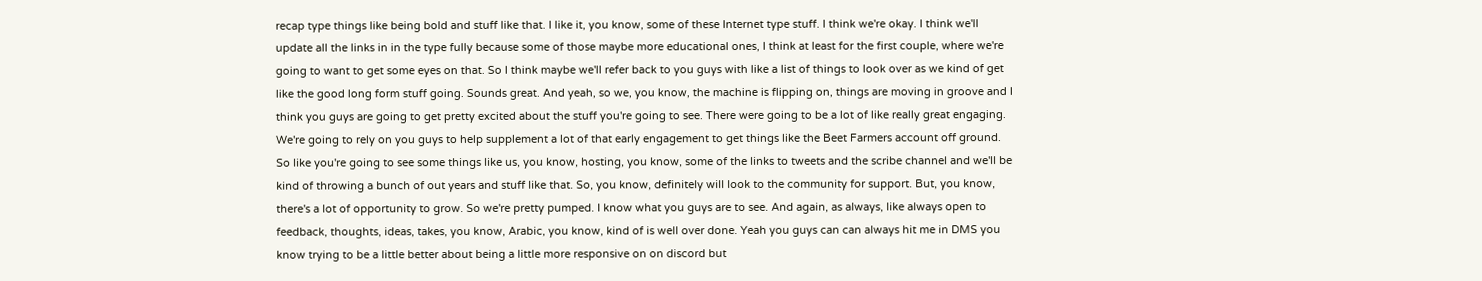recap type things like being bold and stuff like that. I like it, you know, some of these Internet type stuff. I think we're okay. I think we'll update all the links in in the type fully because some of those maybe more educational ones, I think at least for the first couple, where we're going to want to get some eyes on that. So I think maybe we'll refer back to you guys with like a list of things to look over as we kind of get like the good long form stuff going. Sounds great. And yeah, so we, you know, the machine is flipping on, things are moving in groove and I think you guys are going to get pretty excited about the stuff you're going to see. There were going to be a lot of like really great engaging. We're going to rely on you guys to help supplement a lot of that early engagement to get things like the Beet Farmers account off ground. So like you're going to see some things like us, you know, hosting, you know, some of the links to tweets and the scribe channel and we'll be kind of throwing a bunch of out years and stuff like that. So, you know, definitely will look to the community for support. But, you know, there's a lot of opportunity to grow. So we're pretty pumped. I know what you guys are to see. And again, as always, like always open to feedback, thoughts, ideas, takes, you know, Arabic, you know, kind of is well over done. Yeah you guys can can always hit me in DMS you know trying to be a little better about being a little more responsive on on discord but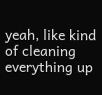yeah, like kind of cleaning everything up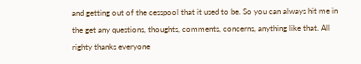and getting out of the cesspool that it used to be. So you can always hit me in the get any questions, thoughts, comments, concerns, anything like that. All righty thanks everyone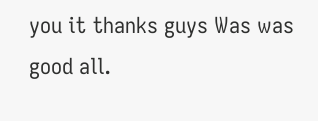you it thanks guys Was was good all.